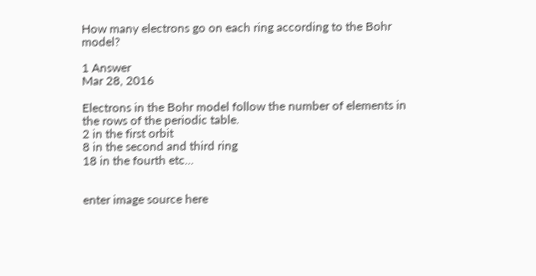How many electrons go on each ring according to the Bohr model?

1 Answer
Mar 28, 2016

Electrons in the Bohr model follow the number of elements in the rows of the periodic table.
2 in the first orbit
8 in the second and third ring
18 in the fourth etc...


enter image source here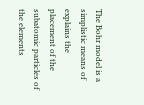The Bohr model is a simplistic means of explains the placement of the subatomic particles of the elements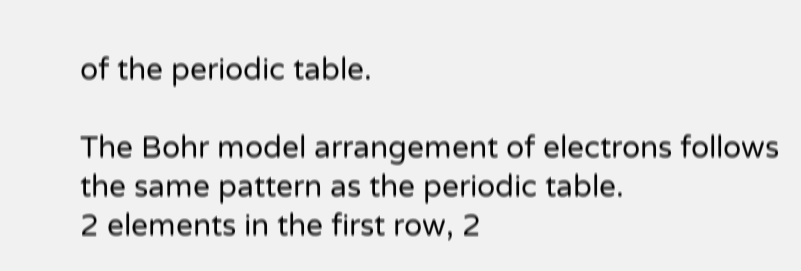of the periodic table.

The Bohr model arrangement of electrons follows the same pattern as the periodic table.
2 elements in the first row, 2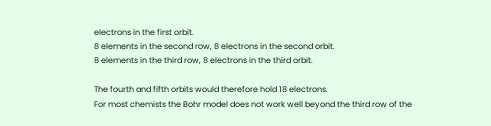electrons in the first orbit.
8 elements in the second row, 8 electrons in the second orbit.
8 elements in the third row, 8 electrons in the third orbit.

The fourth and fifth orbits would therefore hold 18 electrons.
For most chemists the Bohr model does not work well beyond the third row of the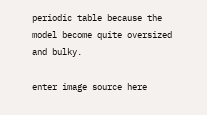periodic table because the model become quite oversized and bulky.

enter image source here